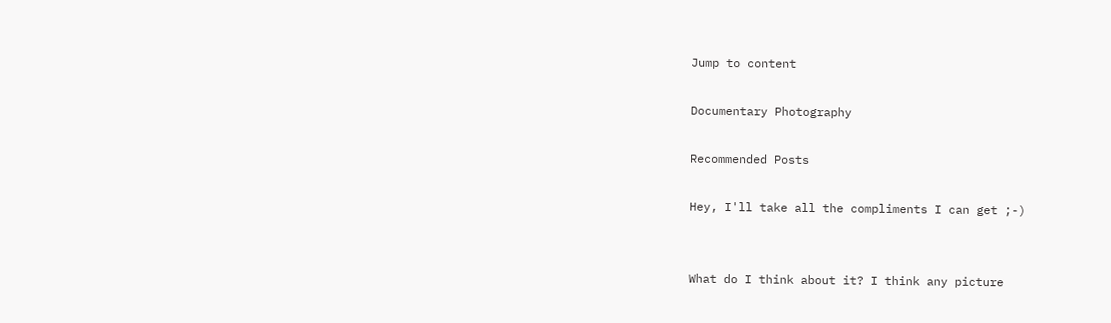Jump to content

Documentary Photography

Recommended Posts

Hey, I'll take all the compliments I can get ;-)


What do I think about it? I think any picture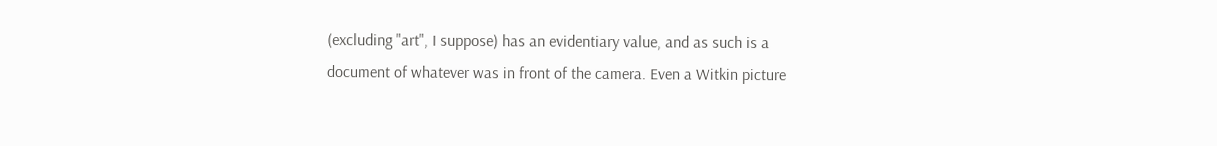(excluding "art", I suppose) has an evidentiary value, and as such is a document of whatever was in front of the camera. Even a Witkin picture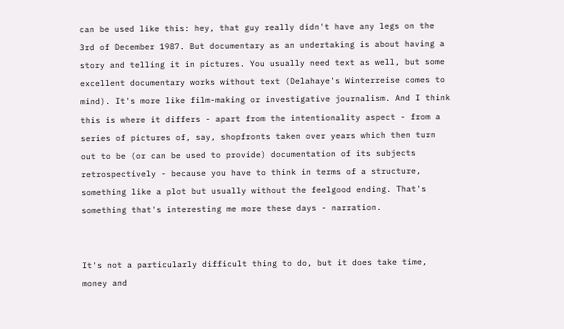can be used like this: hey, that guy really didn't have any legs on the 3rd of December 1987. But documentary as an undertaking is about having a story and telling it in pictures. You usually need text as well, but some excellent documentary works without text (Delahaye's Winterreise comes to mind). It's more like film-making or investigative journalism. And I think this is where it differs - apart from the intentionality aspect - from a series of pictures of, say, shopfronts taken over years which then turn out to be (or can be used to provide) documentation of its subjects retrospectively - because you have to think in terms of a structure, something like a plot but usually without the feelgood ending. That's something that's interesting me more these days - narration.


It's not a particularly difficult thing to do, but it does take time, money and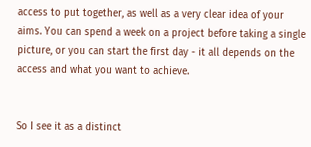access to put together, as well as a very clear idea of your aims. You can spend a week on a project before taking a single picture, or you can start the first day - it all depends on the access and what you want to achieve.


So I see it as a distinct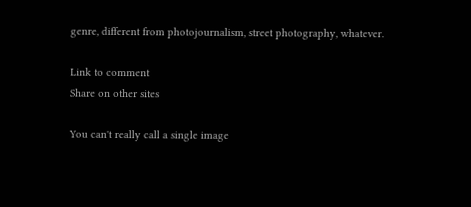genre, different from photojournalism, street photography, whatever.

Link to comment
Share on other sites

You can't really call a single image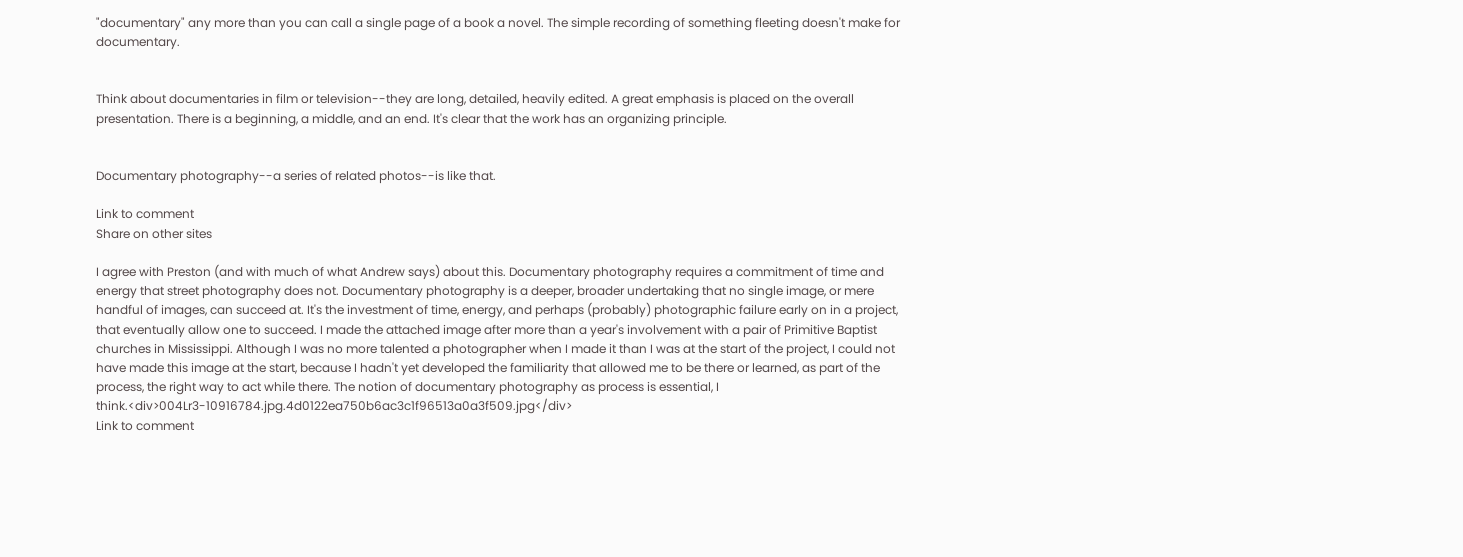"documentary" any more than you can call a single page of a book a novel. The simple recording of something fleeting doesn't make for documentary.


Think about documentaries in film or television--they are long, detailed, heavily edited. A great emphasis is placed on the overall presentation. There is a beginning, a middle, and an end. It's clear that the work has an organizing principle.


Documentary photography--a series of related photos--is like that.

Link to comment
Share on other sites

I agree with Preston (and with much of what Andrew says) about this. Documentary photography requires a commitment of time and energy that street photography does not. Documentary photography is a deeper, broader undertaking that no single image, or mere handful of images, can succeed at. It's the investment of time, energy, and perhaps (probably) photographic failure early on in a project, that eventually allow one to succeed. I made the attached image after more than a year's involvement with a pair of Primitive Baptist churches in Mississippi. Although I was no more talented a photographer when I made it than I was at the start of the project, I could not have made this image at the start, because I hadn't yet developed the familiarity that allowed me to be there or learned, as part of the process, the right way to act while there. The notion of documentary photography as process is essential, I think.<div>004Lr3-10916784.jpg.4d0122ea750b6ac3c1f96513a0a3f509.jpg</div>
Link to comment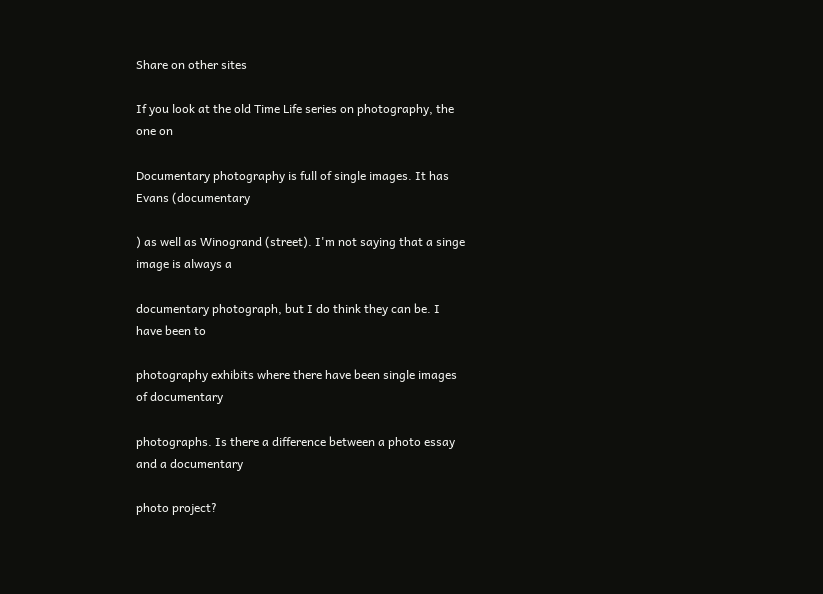Share on other sites

If you look at the old Time Life series on photography, the one on

Documentary photography is full of single images. It has Evans (documentary

) as well as Winogrand (street). I'm not saying that a singe image is always a

documentary photograph, but I do think they can be. I have been to

photography exhibits where there have been single images of documentary

photographs. Is there a difference between a photo essay and a documentary

photo project?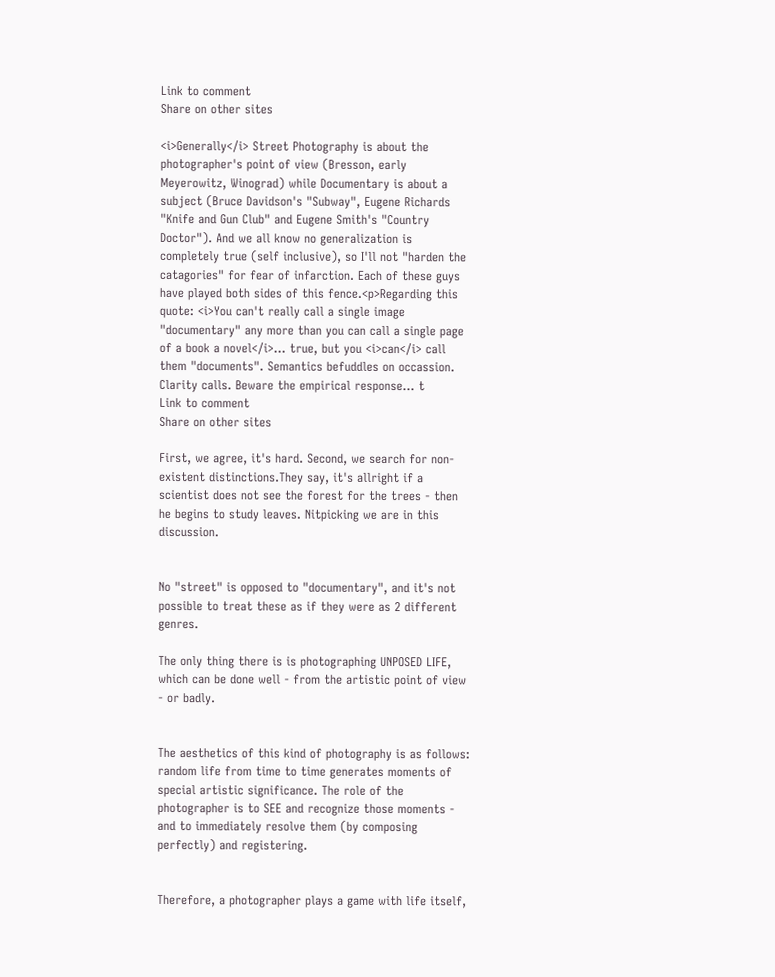Link to comment
Share on other sites

<i>Generally</i> Street Photography is about the photographer's point of view (Bresson, early Meyerowitz, Winograd) while Documentary is about a subject (Bruce Davidson's "Subway", Eugene Richards "Knife and Gun Club" and Eugene Smith's "Country Doctor"). And we all know no generalization is completely true (self inclusive), so I'll not "harden the catagories" for fear of infarction. Each of these guys have played both sides of this fence.<p>Regarding this quote: <i>You can't really call a single image "documentary" any more than you can call a single page of a book a novel</i>... true, but you <i>can</i> call them "documents". Semantics befuddles on occassion. Clarity calls. Beware the empirical response... t
Link to comment
Share on other sites

First, we agree, it's hard. Second, we search for non-existent distinctions.They say, it's allright if a scientist does not see the forest for the trees - then he begins to study leaves. Nitpicking we are in this discussion.


No "street" is opposed to "documentary", and it's not possible to treat these as if they were as 2 different genres.

The only thing there is is photographing UNPOSED LIFE, which can be done well - from the artistic point of view - or badly.


The aesthetics of this kind of photography is as follows: random life from time to time generates moments of special artistic significance. The role of the photographer is to SEE and recognize those moments - and to immediately resolve them (by composing perfectly) and registering.


Therefore, a photographer plays a game with life itself,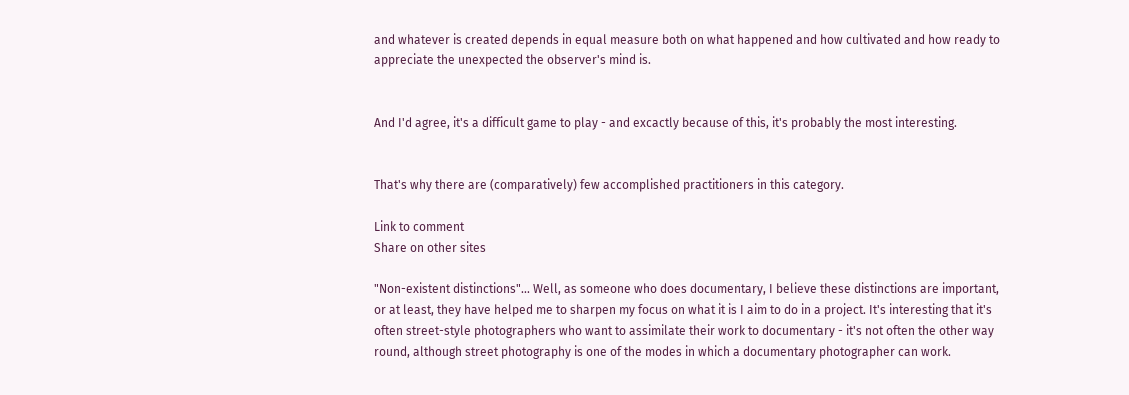and whatever is created depends in equal measure both on what happened and how cultivated and how ready to appreciate the unexpected the observer's mind is.


And I'd agree, it's a difficult game to play - and excactly because of this, it's probably the most interesting.


That's why there are (comparatively) few accomplished practitioners in this category.

Link to comment
Share on other sites

"Non-existent distinctions"... Well, as someone who does documentary, I believe these distinctions are important, or at least, they have helped me to sharpen my focus on what it is I aim to do in a project. It's interesting that it's often street-style photographers who want to assimilate their work to documentary - it's not often the other way round, although street photography is one of the modes in which a documentary photographer can work.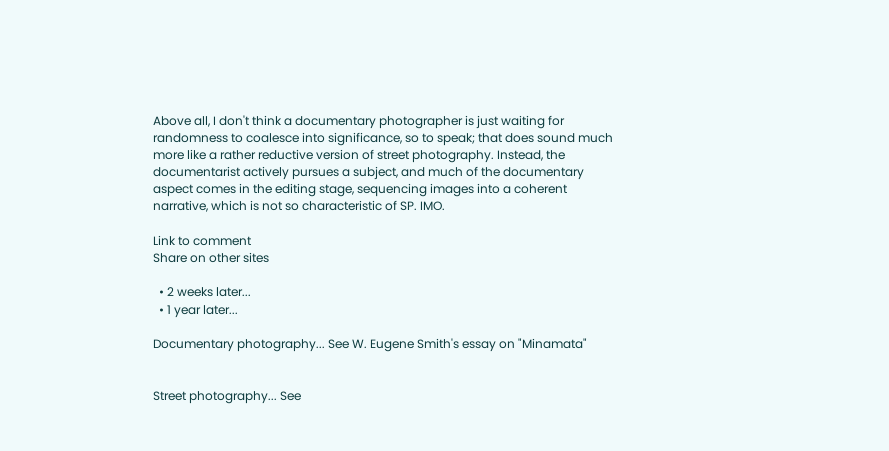Above all, I don't think a documentary photographer is just waiting for randomness to coalesce into significance, so to speak; that does sound much more like a rather reductive version of street photography. Instead, the documentarist actively pursues a subject, and much of the documentary aspect comes in the editing stage, sequencing images into a coherent narrative, which is not so characteristic of SP. IMO.

Link to comment
Share on other sites

  • 2 weeks later...
  • 1 year later...

Documentary photography... See W. Eugene Smith's essay on "Minamata"


Street photography... See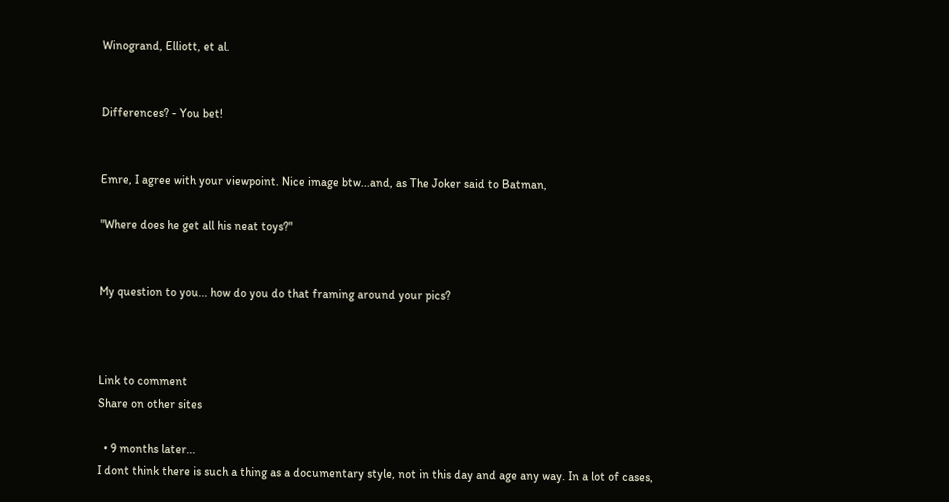Winogrand, Elliott, et al.


Differences? - You bet!


Emre, I agree with your viewpoint. Nice image btw...and, as The Joker said to Batman,

"Where does he get all his neat toys?"


My question to you... how do you do that framing around your pics?



Link to comment
Share on other sites

  • 9 months later...
I dont think there is such a thing as a documentary style, not in this day and age any way. In a lot of cases,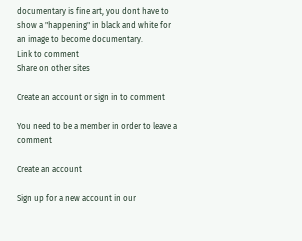documentary is fine art, you dont have to show a "happening" in black and white for an image to become documentary.
Link to comment
Share on other sites

Create an account or sign in to comment

You need to be a member in order to leave a comment

Create an account

Sign up for a new account in our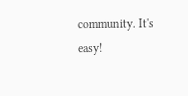community. It's easy!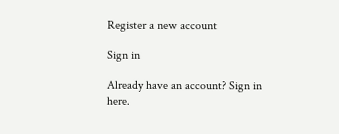Register a new account

Sign in

Already have an account? Sign in here.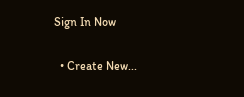Sign In Now

  • Create New...